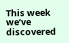This week we’ve discovered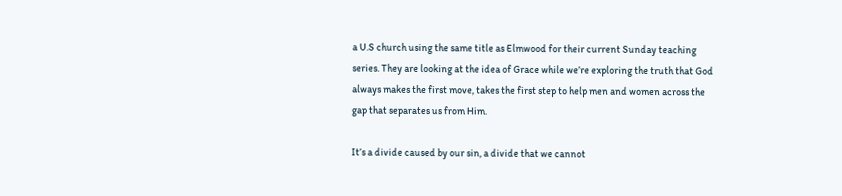a U.S church using the same title as Elmwood for their current Sunday teaching series. They are looking at the idea of Grace while we’re exploring the truth that God always makes the first move, takes the first step to help men and women across the gap that separates us from Him.

It’s a divide caused by our sin, a divide that we cannot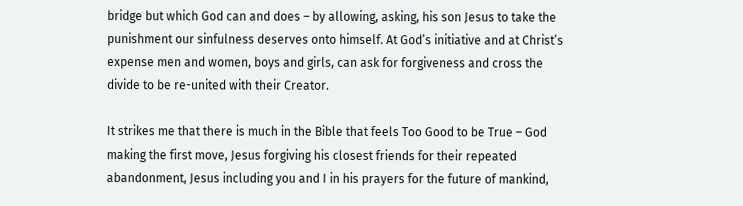bridge but which God can and does – by allowing, asking, his son Jesus to take the punishment our sinfulness deserves onto himself. At God’s initiative and at Christ’s expense men and women, boys and girls, can ask for forgiveness and cross the divide to be re-united with their Creator.

It strikes me that there is much in the Bible that feels Too Good to be True – God making the first move, Jesus forgiving his closest friends for their repeated abandonment, Jesus including you and I in his prayers for the future of mankind,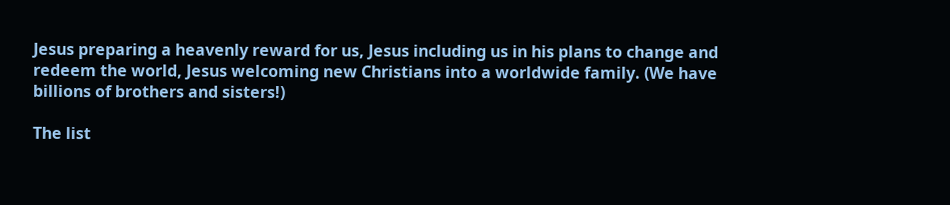Jesus preparing a heavenly reward for us, Jesus including us in his plans to change and redeem the world, Jesus welcoming new Christians into a worldwide family. (We have billions of brothers and sisters!)

The list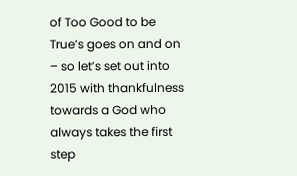of Too Good to be True’s goes on and on – so let’s set out into 2015 with thankfulness towards a God who always takes the first step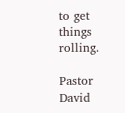to get things rolling.

Pastor David